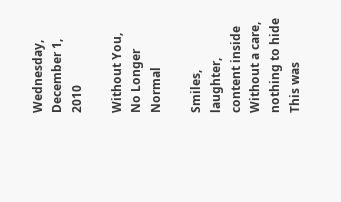Wednesday, December 1, 2010

Without You, No Longer Normal

Smiles, laughter, content inside
Without a care, nothing to hide
This was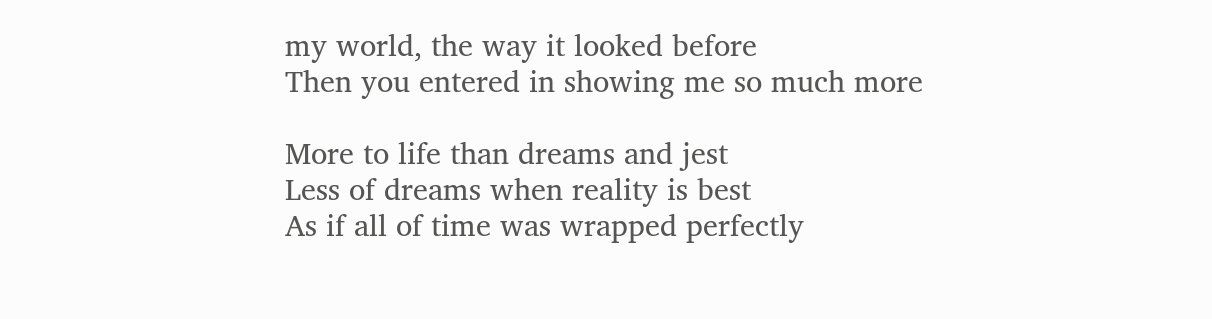my world, the way it looked before
Then you entered in showing me so much more

More to life than dreams and jest
Less of dreams when reality is best
As if all of time was wrapped perfectly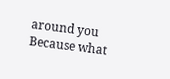around you
Because what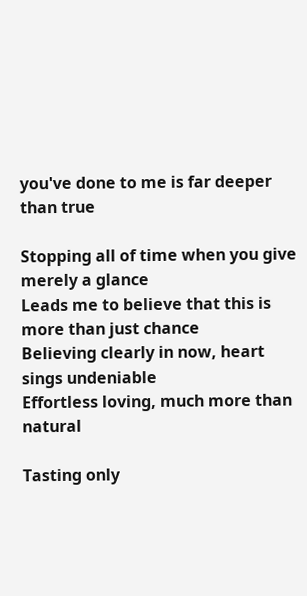you've done to me is far deeper than true

Stopping all of time when you give merely a glance
Leads me to believe that this is more than just chance
Believing clearly in now, heart sings undeniable
Effortless loving, much more than natural

Tasting only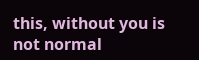this, without you is not normal